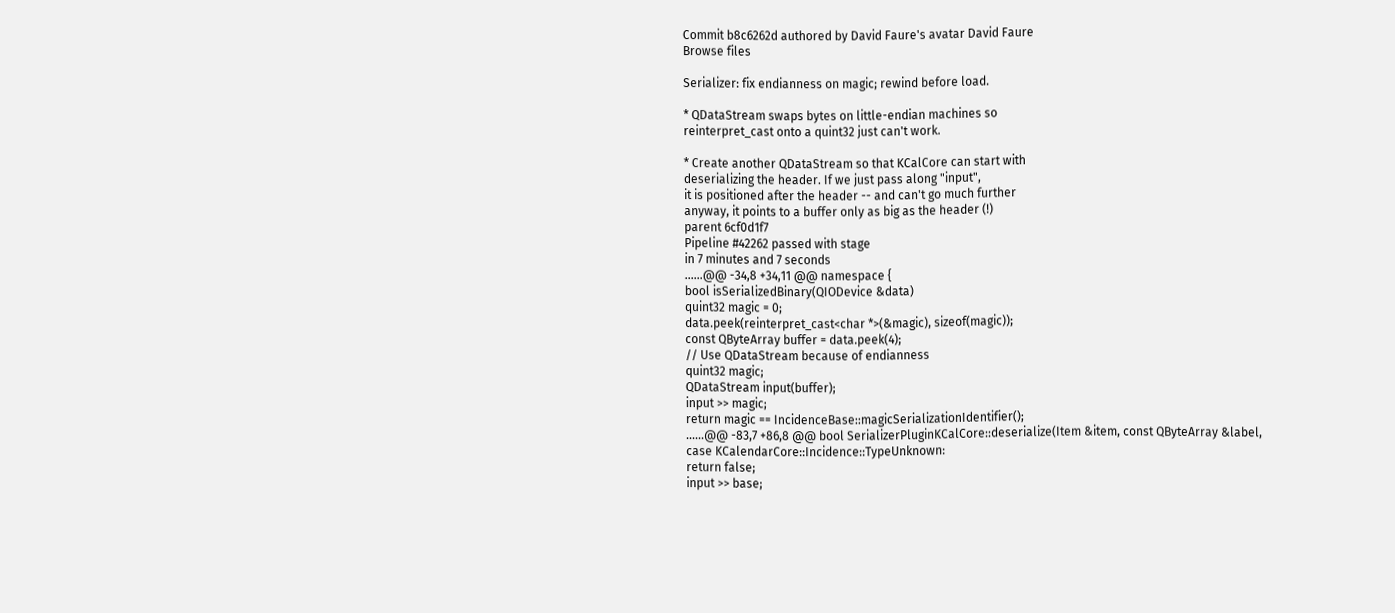Commit b8c6262d authored by David Faure's avatar David Faure
Browse files

Serializer: fix endianness on magic; rewind before load.

* QDataStream swaps bytes on little-endian machines so
reinterpret_cast onto a quint32 just can't work.

* Create another QDataStream so that KCalCore can start with
deserializing the header. If we just pass along "input",
it is positioned after the header -- and can't go much further
anyway, it points to a buffer only as big as the header (!)
parent 6cf0d1f7
Pipeline #42262 passed with stage
in 7 minutes and 7 seconds
......@@ -34,8 +34,11 @@ namespace {
bool isSerializedBinary(QIODevice &data)
quint32 magic = 0;
data.peek(reinterpret_cast<char *>(&magic), sizeof(magic));
const QByteArray buffer = data.peek(4);
// Use QDataStream because of endianness
quint32 magic;
QDataStream input(buffer);
input >> magic;
return magic == IncidenceBase::magicSerializationIdentifier();
......@@ -83,7 +86,8 @@ bool SerializerPluginKCalCore::deserialize(Item &item, const QByteArray &label,
case KCalendarCore::Incidence::TypeUnknown:
return false;
input >> base;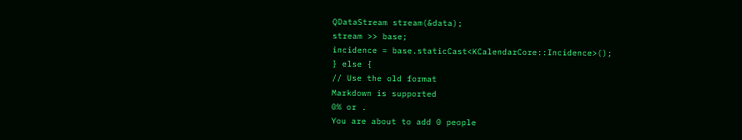QDataStream stream(&data);
stream >> base;
incidence = base.staticCast<KCalendarCore::Incidence>();
} else {
// Use the old format
Markdown is supported
0% or .
You are about to add 0 people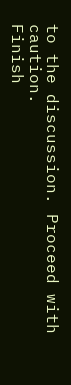to the discussion. Proceed with caution.
Finish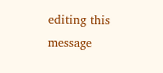editing this message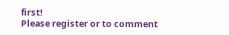first!
Please register or to comment